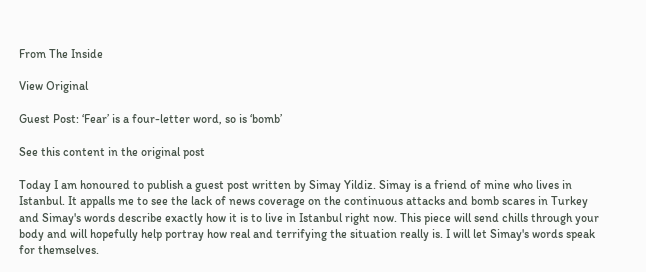From The Inside

View Original

Guest Post: ‘Fear’ is a four-letter word, so is ‘bomb’

See this content in the original post

Today I am honoured to publish a guest post written by Simay Yildiz. Simay is a friend of mine who lives in Istanbul. It appalls me to see the lack of news coverage on the continuous attacks and bomb scares in Turkey and Simay's words describe exactly how it is to live in Istanbul right now. This piece will send chills through your body and will hopefully help portray how real and terrifying the situation really is. I will let Simay's words speak for themselves.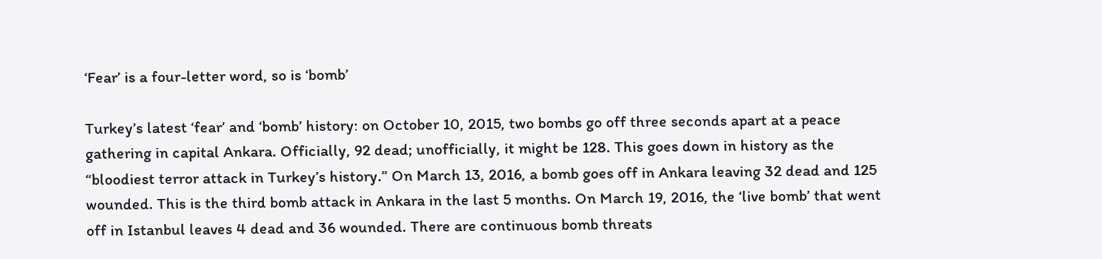‘Fear’ is a four-letter word, so is ‘bomb’

Turkey’s latest ‘fear’ and ‘bomb’ history: on October 10, 2015, two bombs go off three seconds apart at a peace gathering in capital Ankara. Officially, 92 dead; unofficially, it might be 128. This goes down in history as the “bloodiest terror attack in Turkey’s history.” On March 13, 2016, a bomb goes off in Ankara leaving 32 dead and 125 wounded. This is the third bomb attack in Ankara in the last 5 months. On March 19, 2016, the ‘live bomb’ that went off in Istanbul leaves 4 dead and 36 wounded. There are continuous bomb threats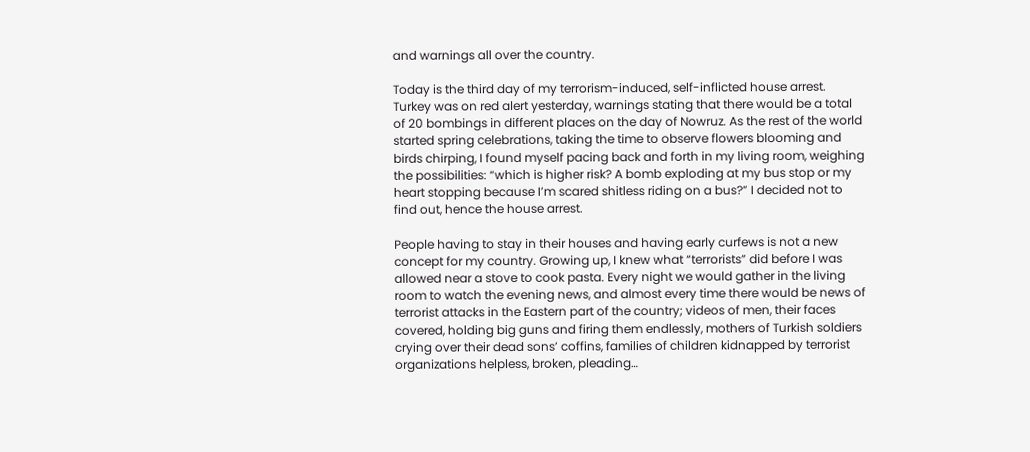and warnings all over the country.

Today is the third day of my terrorism-induced, self-inflicted house arrest. Turkey was on red alert yesterday, warnings stating that there would be a total of 20 bombings in different places on the day of Nowruz. As the rest of the world started spring celebrations, taking the time to observe flowers blooming and birds chirping, I found myself pacing back and forth in my living room, weighing the possibilities: “which is higher risk? A bomb exploding at my bus stop or my heart stopping because I’m scared shitless riding on a bus?” I decided not to find out, hence the house arrest.

People having to stay in their houses and having early curfews is not a new concept for my country. Growing up, I knew what “terrorists” did before I was allowed near a stove to cook pasta. Every night we would gather in the living room to watch the evening news, and almost every time there would be news of terrorist attacks in the Eastern part of the country; videos of men, their faces covered, holding big guns and firing them endlessly, mothers of Turkish soldiers crying over their dead sons’ coffins, families of children kidnapped by terrorist organizations helpless, broken, pleading…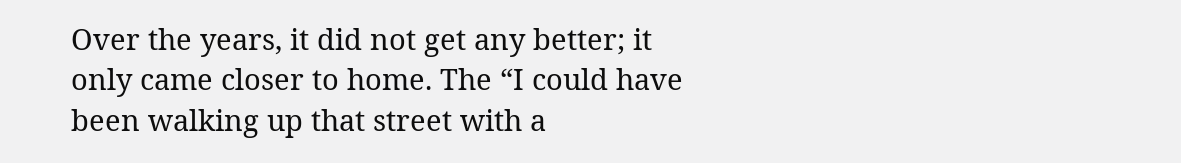Over the years, it did not get any better; it only came closer to home. The “I could have been walking up that street with a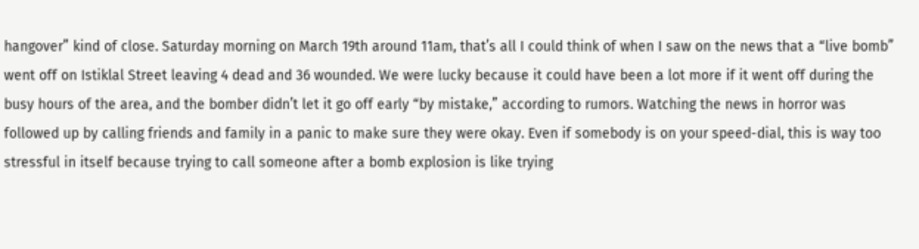hangover” kind of close. Saturday morning on March 19th around 11am, that’s all I could think of when I saw on the news that a “live bomb” went off on Istiklal Street leaving 4 dead and 36 wounded. We were lucky because it could have been a lot more if it went off during the busy hours of the area, and the bomber didn’t let it go off early “by mistake,” according to rumors. Watching the news in horror was followed up by calling friends and family in a panic to make sure they were okay. Even if somebody is on your speed-dial, this is way too stressful in itself because trying to call someone after a bomb explosion is like trying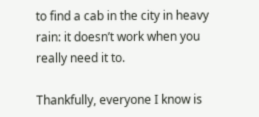to find a cab in the city in heavy rain: it doesn’t work when you really need it to.

Thankfully, everyone I know is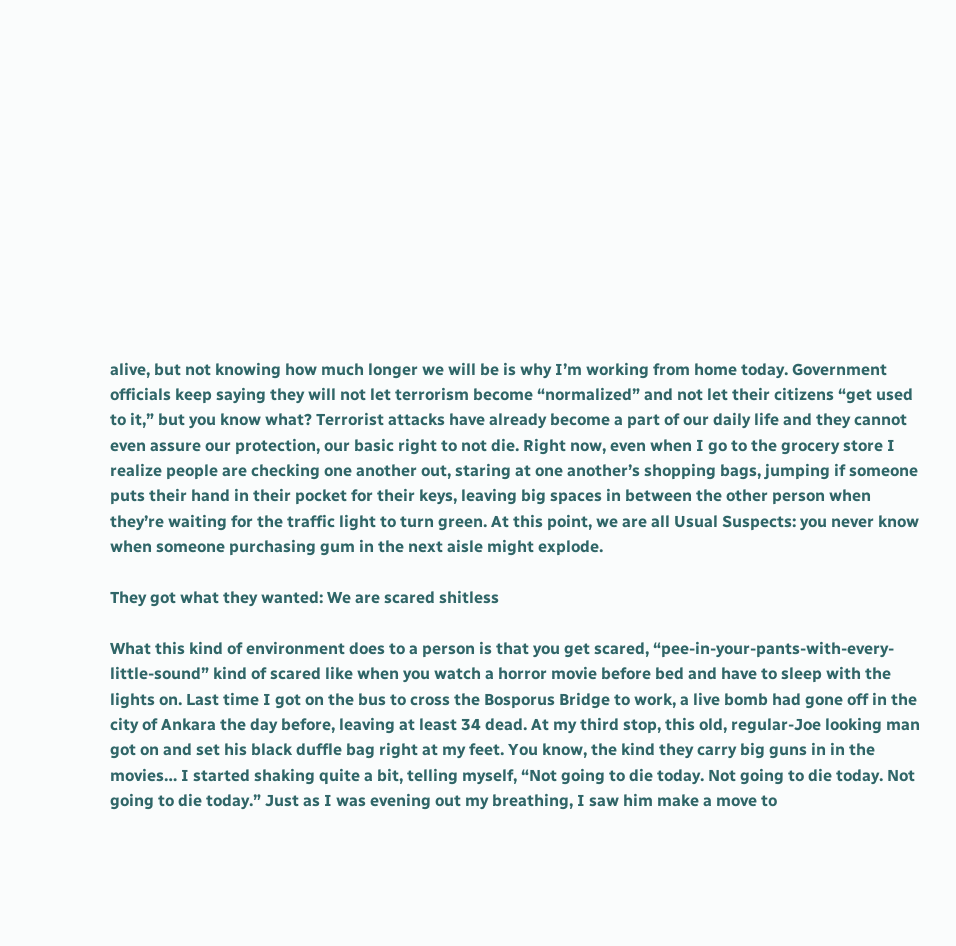alive, but not knowing how much longer we will be is why I’m working from home today. Government officials keep saying they will not let terrorism become “normalized” and not let their citizens “get used to it,” but you know what? Terrorist attacks have already become a part of our daily life and they cannot even assure our protection, our basic right to not die. Right now, even when I go to the grocery store I realize people are checking one another out, staring at one another’s shopping bags, jumping if someone puts their hand in their pocket for their keys, leaving big spaces in between the other person when they’re waiting for the traffic light to turn green. At this point, we are all Usual Suspects: you never know when someone purchasing gum in the next aisle might explode.

They got what they wanted: We are scared shitless

What this kind of environment does to a person is that you get scared, “pee-in-your-pants-with-every-little-sound” kind of scared like when you watch a horror movie before bed and have to sleep with the lights on. Last time I got on the bus to cross the Bosporus Bridge to work, a live bomb had gone off in the city of Ankara the day before, leaving at least 34 dead. At my third stop, this old, regular-Joe looking man got on and set his black duffle bag right at my feet. You know, the kind they carry big guns in in the movies… I started shaking quite a bit, telling myself, “Not going to die today. Not going to die today. Not going to die today.” Just as I was evening out my breathing, I saw him make a move to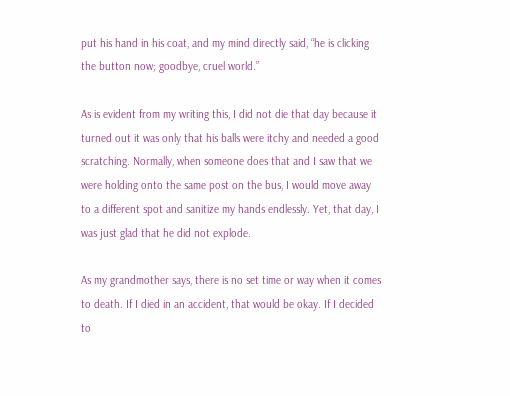put his hand in his coat, and my mind directly said, “he is clicking the button now; goodbye, cruel world.”

As is evident from my writing this, I did not die that day because it turned out it was only that his balls were itchy and needed a good scratching. Normally, when someone does that and I saw that we were holding onto the same post on the bus, I would move away to a different spot and sanitize my hands endlessly. Yet, that day, I was just glad that he did not explode.

As my grandmother says, there is no set time or way when it comes to death. If I died in an accident, that would be okay. If I decided to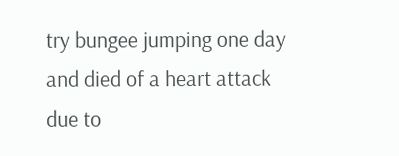try bungee jumping one day and died of a heart attack due to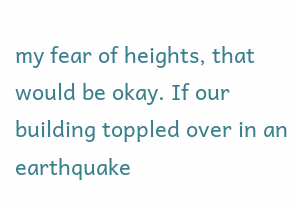my fear of heights, that would be okay. If our building toppled over in an earthquake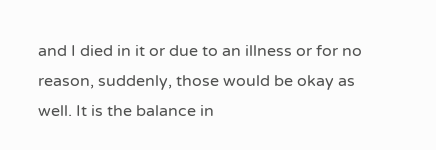and I died in it or due to an illness or for no reason, suddenly, those would be okay as well. It is the balance in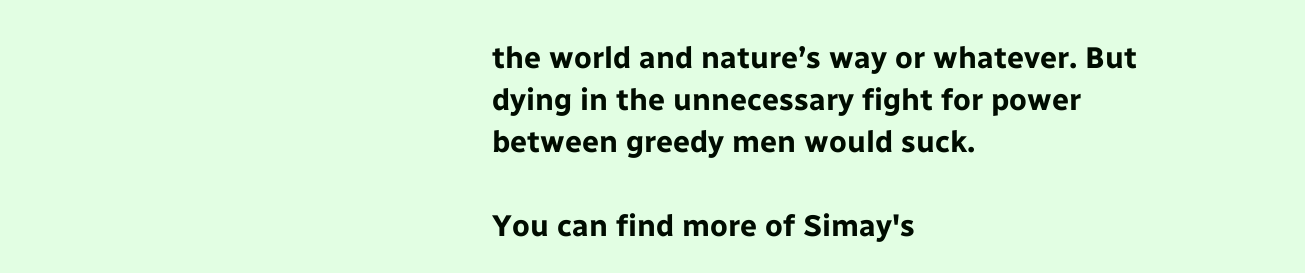the world and nature’s way or whatever. But dying in the unnecessary fight for power between greedy men would suck.

You can find more of Simay's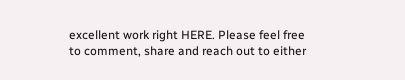excellent work right HERE. Please feel free to comment, share and reach out to either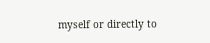myself or directly to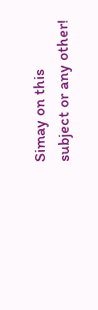Simay on this subject or any other!